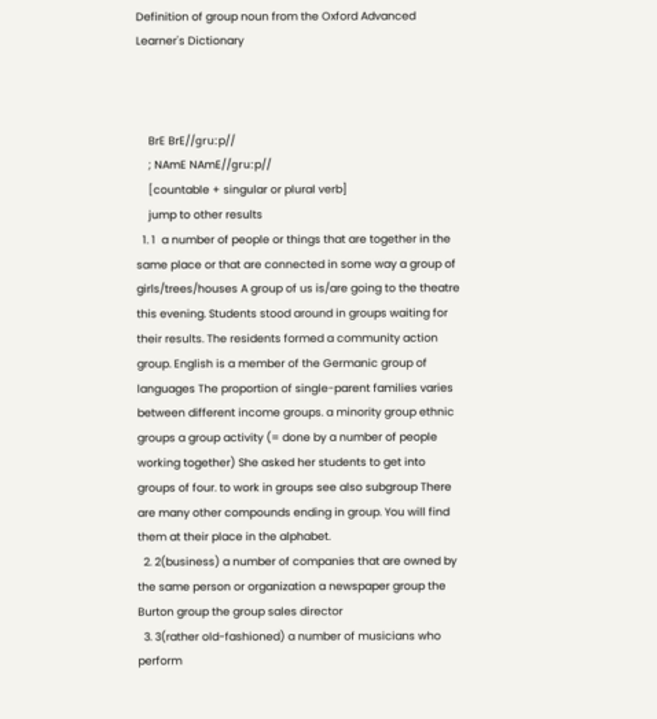Definition of group noun from the Oxford Advanced Learner's Dictionary



    BrE BrE//ɡruːp//
    ; NAmE NAmE//ɡruːp//
    [countable + singular or plural verb]
    jump to other results
  1. 1  a number of people or things that are together in the same place or that are connected in some way a group of girls/trees/houses A group of us is/are going to the theatre this evening. Students stood around in groups waiting for their results. The residents formed a community action group. English is a member of the Germanic group of languages The proportion of single-parent families varies between different income groups. a minority group ethnic groups a group activity (= done by a number of people working together) She asked her students to get into groups of four. to work in groups see also subgroup There are many other compounds ending in group. You will find them at their place in the alphabet.
  2. 2(business) a number of companies that are owned by the same person or organization a newspaper group the Burton group the group sales director
  3. 3(rather old-fashioned) a number of musicians who perform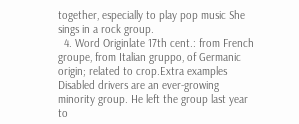together, especially to play pop music She sings in a rock group.
  4. Word Originlate 17th cent.: from French groupe, from Italian gruppo, of Germanic origin; related to crop.Extra examples Disabled drivers are an ever-growing minority group. He left the group last year to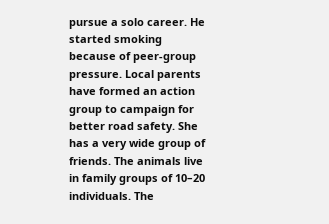pursue a solo career. He started smoking because of peer-group pressure. Local parents have formed an action group to campaign for better road safety. She has a very wide group of friends. The animals live in family groups of 10–20 individuals. The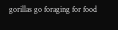gorillas go foraging for food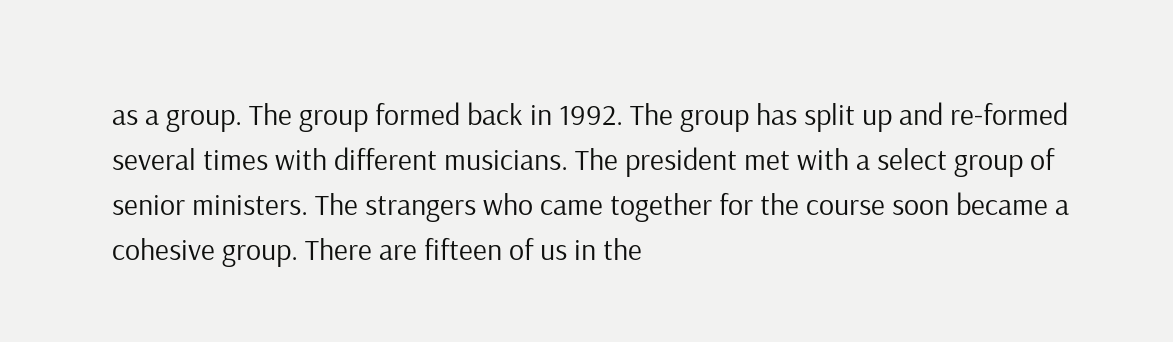as a group. The group formed back in 1992. The group has split up and re-formed several times with different musicians. The president met with a select group of senior ministers. The strangers who came together for the course soon became a cohesive group. There are fifteen of us in the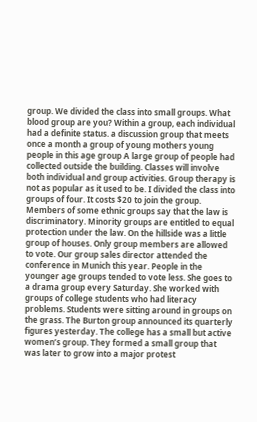group. We divided the class into small groups. What blood group are you? Within a group, each individual had a definite status. a discussion group that meets once a month a group of young mothers young people in this age group A large group of people had collected outside the building. Classes will involve both individual and group activities. Group therapy is not as popular as it used to be. I divided the class into groups of four. It costs $20 to join the group. Members of some ethnic groups say that the law is discriminatory. Minority groups are entitled to equal protection under the law. On the hillside was a little group of houses. Only group members are allowed to vote. Our group sales director attended the conference in Munich this year. People in the younger age groups tended to vote less. She goes to a drama group every Saturday. She worked with groups of college students who had literacy problems. Students were sitting around in groups on the grass. The Burton group announced its quarterly figures yesterday. The college has a small but active women’s group. They formed a small group that was later to grow into a major protest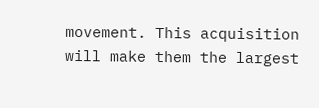movement. This acquisition will make them the largest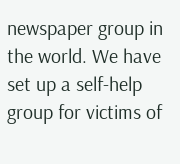newspaper group in the world. We have set up a self-help group for victims of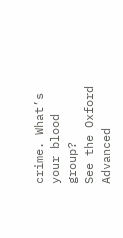crime. What’s your blood group?
See the Oxford Advanced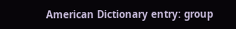American Dictionary entry: group